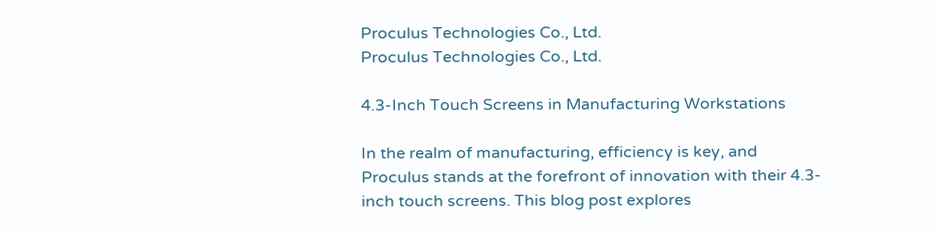Proculus Technologies Co., Ltd.
Proculus Technologies Co., Ltd.

4.3-Inch Touch Screens in Manufacturing Workstations

In the realm of manufacturing, efficiency is key, and Proculus stands at the forefront of innovation with their 4.3-inch touch screens. This blog post explores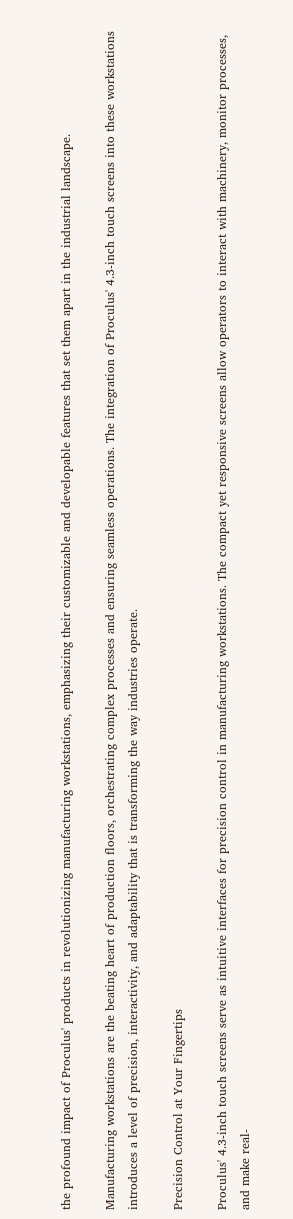the profound impact of Proculus' products in revolutionizing manufacturing workstations, emphasizing their customizable and developable features that set them apart in the industrial landscape.

Manufacturing workstations are the beating heart of production floors, orchestrating complex processes and ensuring seamless operations. The integration of Proculus' 4.3-inch touch screens into these workstations introduces a level of precision, interactivity, and adaptability that is transforming the way industries operate.

Precision Control at Your Fingertips

Proculus' 4.3-inch touch screens serve as intuitive interfaces for precision control in manufacturing workstations. The compact yet responsive screens allow operators to interact with machinery, monitor processes, and make real-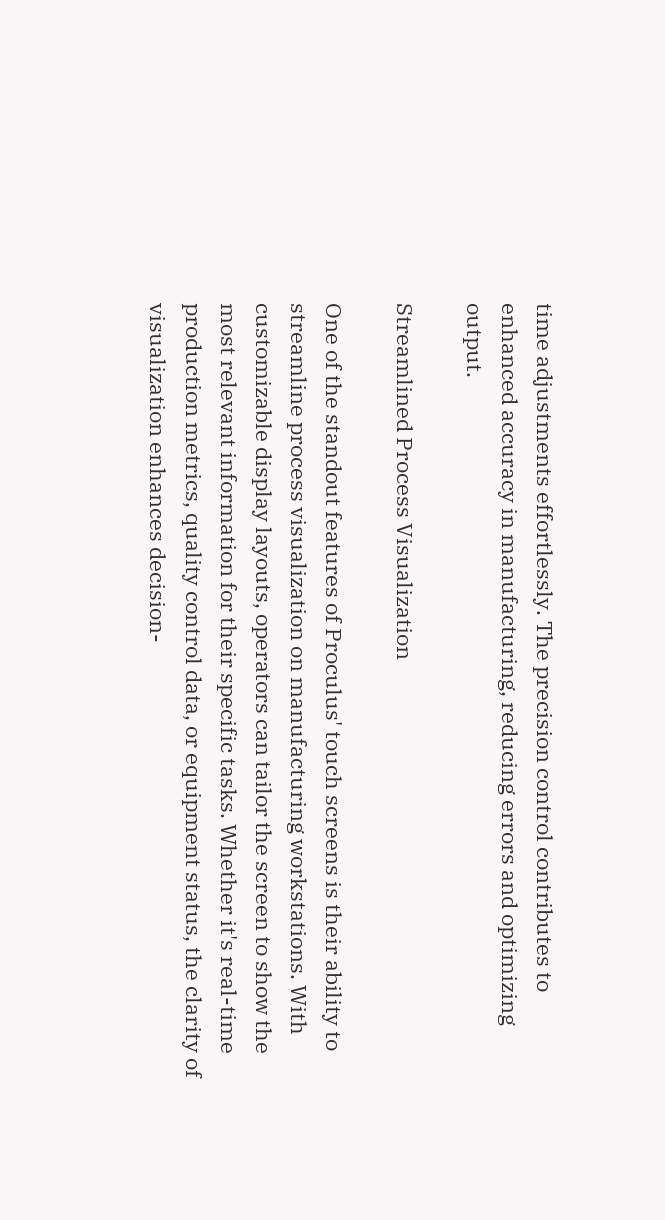time adjustments effortlessly. The precision control contributes to enhanced accuracy in manufacturing, reducing errors and optimizing output.

Streamlined Process Visualization

One of the standout features of Proculus' touch screens is their ability to streamline process visualization on manufacturing workstations. With customizable display layouts, operators can tailor the screen to show the most relevant information for their specific tasks. Whether it's real-time production metrics, quality control data, or equipment status, the clarity of visualization enhances decision-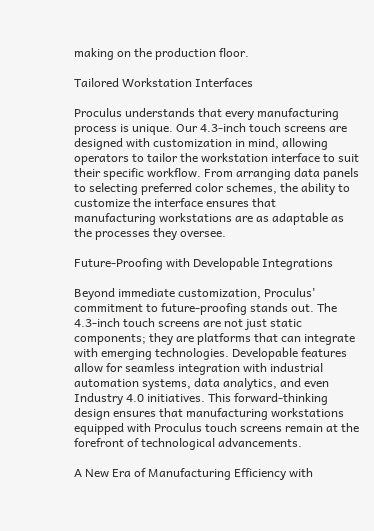making on the production floor.

Tailored Workstation Interfaces

Proculus understands that every manufacturing process is unique. Our 4.3-inch touch screens are designed with customization in mind, allowing operators to tailor the workstation interface to suit their specific workflow. From arranging data panels to selecting preferred color schemes, the ability to customize the interface ensures that manufacturing workstations are as adaptable as the processes they oversee.

Future-Proofing with Developable Integrations

Beyond immediate customization, Proculus' commitment to future-proofing stands out. The 4.3-inch touch screens are not just static components; they are platforms that can integrate with emerging technologies. Developable features allow for seamless integration with industrial automation systems, data analytics, and even Industry 4.0 initiatives. This forward-thinking design ensures that manufacturing workstations equipped with Proculus touch screens remain at the forefront of technological advancements.

A New Era of Manufacturing Efficiency with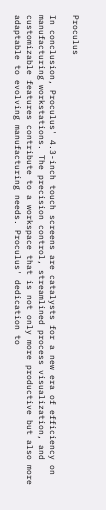Proculus

In conclusion, Proculus' 4.3-inch touch screens are catalysts for a new era of efficiency on manufacturing workstations. The precision control, streamlined process visualization, and customizable features contribute to a workspace that is not only more productive but also more adaptable to evolving manufacturing needs. Proculus' dedication to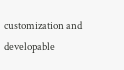customization and developable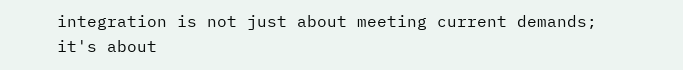integration is not just about meeting current demands; it's about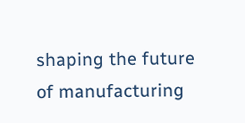shaping the future of manufacturing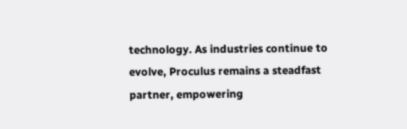technology. As industries continue to evolve, Proculus remains a steadfast partner, empowering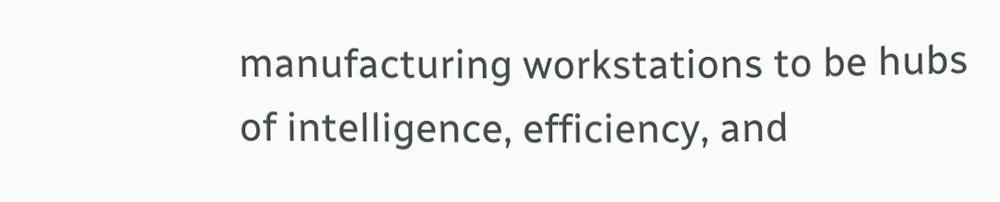manufacturing workstations to be hubs of intelligence, efficiency, and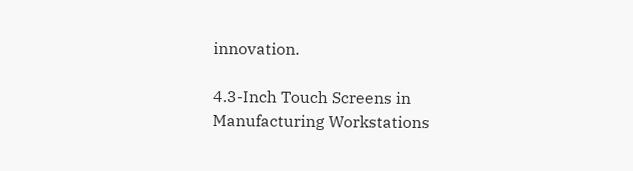innovation.

4.3-Inch Touch Screens in Manufacturing Workstations